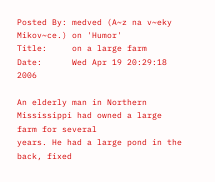Posted By: medved (A~z na v~eky Mikov~ce.) on 'Humor'
Title:     on a large farm
Date:      Wed Apr 19 20:29:18 2006

An elderly man in Northern Mississippi had owned a large farm for several
years. He had a large pond in the back, fixed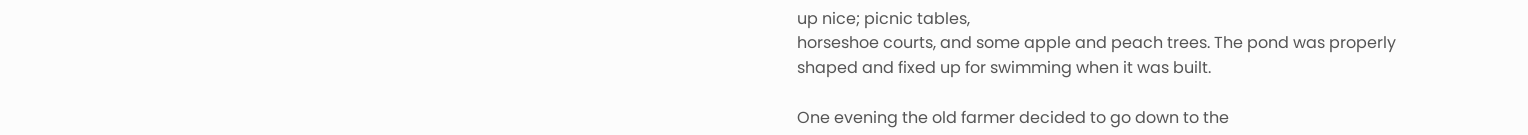up nice; picnic tables,
horseshoe courts, and some apple and peach trees. The pond was properly
shaped and fixed up for swimming when it was built.

One evening the old farmer decided to go down to the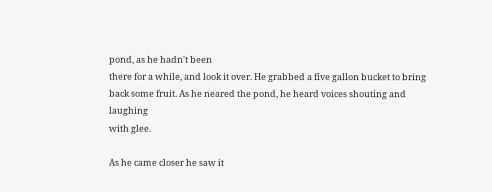pond, as he hadn't been
there for a while, and look it over. He grabbed a five gallon bucket to bring
back some fruit. As he neared the pond, he heard voices shouting and laughing
with glee.

As he came closer he saw it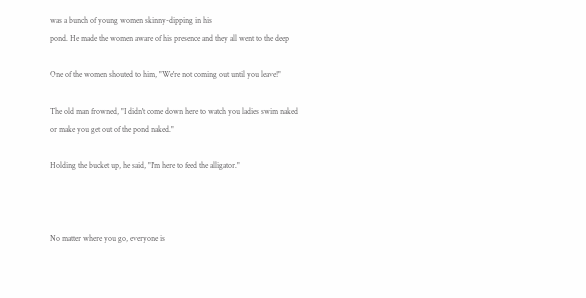was a bunch of young women skinny-dipping in his
pond. He made the women aware of his presence and they all went to the deep

One of the women shouted to him, "We're not coming out until you leave!"

The old man frowned, "I didn't come down here to watch you ladies swim naked
or make you get out of the pond naked."

Holding the bucket up, he said, "I'm here to feed the alligator."



No matter where you go, everyone is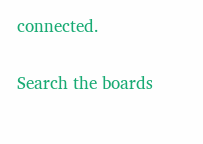connected.

Search the boards